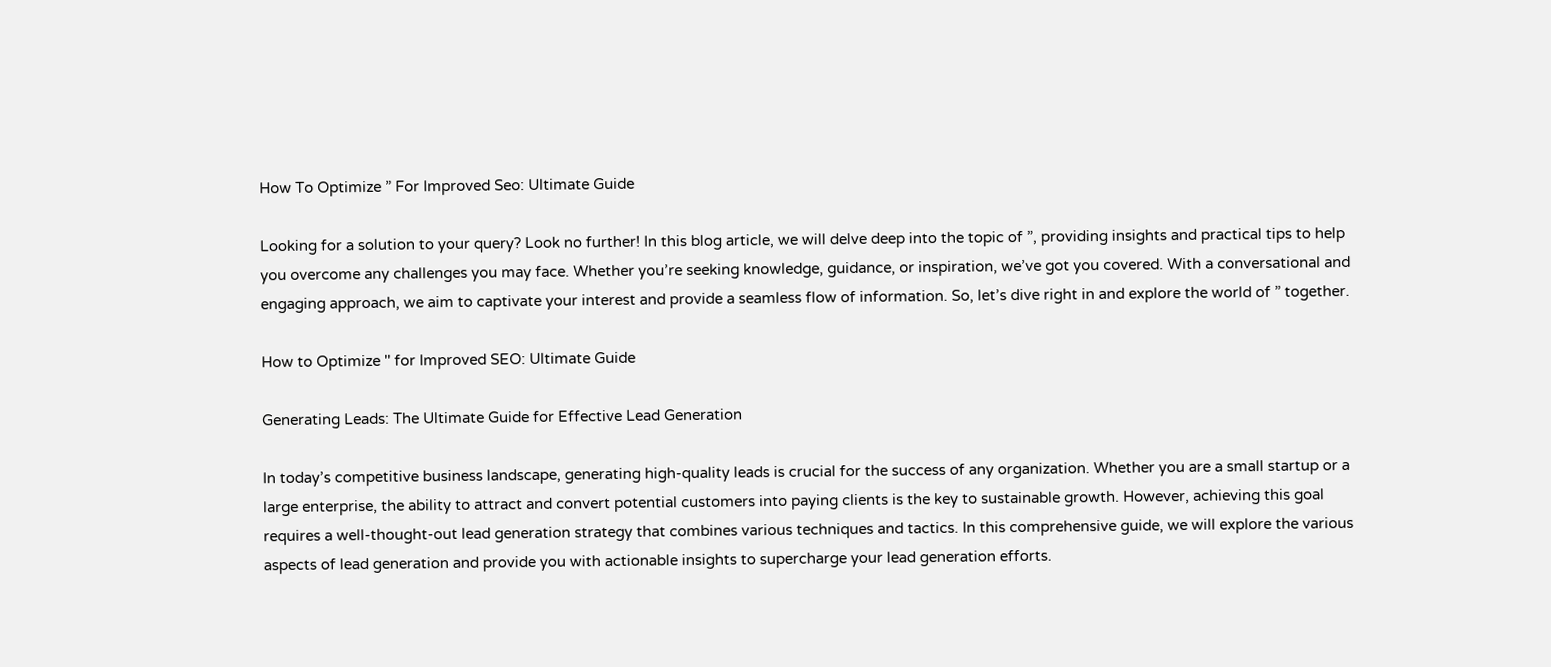How To Optimize ” For Improved Seo: Ultimate Guide

Looking for a solution to your query? Look no further! In this blog article, we will delve deep into the topic of ”, providing insights and practical tips to help you overcome any challenges you may face. Whether you’re seeking knowledge, guidance, or inspiration, we’ve got you covered. With a conversational and engaging approach, we aim to captivate your interest and provide a seamless flow of information. So, let’s dive right in and explore the world of ” together.

How to Optimize '' for Improved SEO: Ultimate Guide

Generating Leads: The Ultimate Guide for Effective Lead Generation

In today’s competitive business landscape, generating high-quality leads is crucial for the success of any organization. Whether you are a small startup or a large enterprise, the ability to attract and convert potential customers into paying clients is the key to sustainable growth. However, achieving this goal requires a well-thought-out lead generation strategy that combines various techniques and tactics. In this comprehensive guide, we will explore the various aspects of lead generation and provide you with actionable insights to supercharge your lead generation efforts.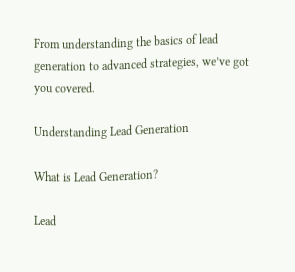From understanding the basics of lead generation to advanced strategies, we’ve got you covered.

Understanding Lead Generation

What is Lead Generation?

Lead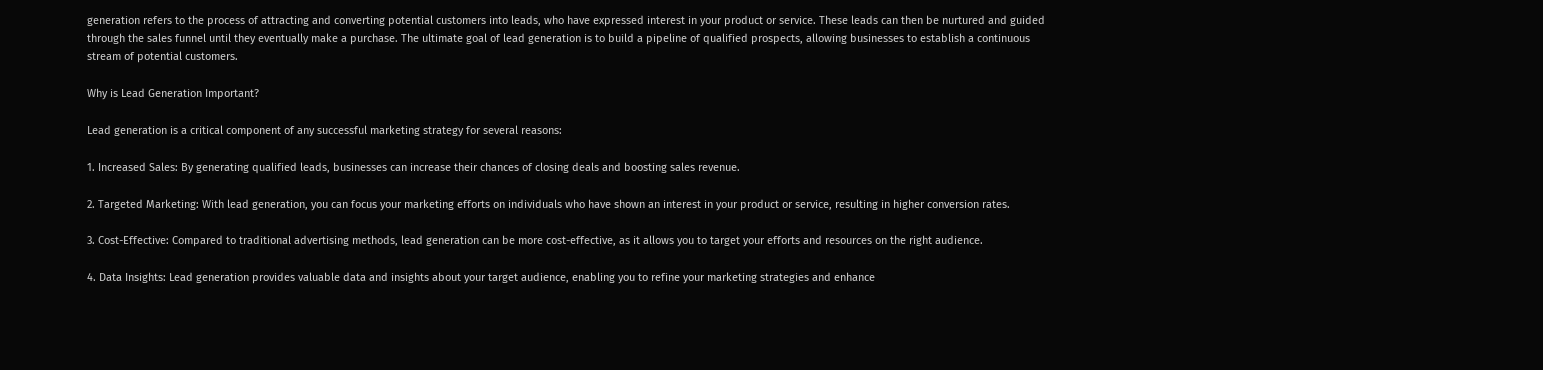generation refers to the process of attracting and converting potential customers into leads, who have expressed interest in your product or service. These leads can then be nurtured and guided through the sales funnel until they eventually make a purchase. The ultimate goal of lead generation is to build a pipeline of qualified prospects, allowing businesses to establish a continuous stream of potential customers.

Why is Lead Generation Important?

Lead generation is a critical component of any successful marketing strategy for several reasons:

1. Increased Sales: By generating qualified leads, businesses can increase their chances of closing deals and boosting sales revenue.

2. Targeted Marketing: With lead generation, you can focus your marketing efforts on individuals who have shown an interest in your product or service, resulting in higher conversion rates.

3. Cost-Effective: Compared to traditional advertising methods, lead generation can be more cost-effective, as it allows you to target your efforts and resources on the right audience.

4. Data Insights: Lead generation provides valuable data and insights about your target audience, enabling you to refine your marketing strategies and enhance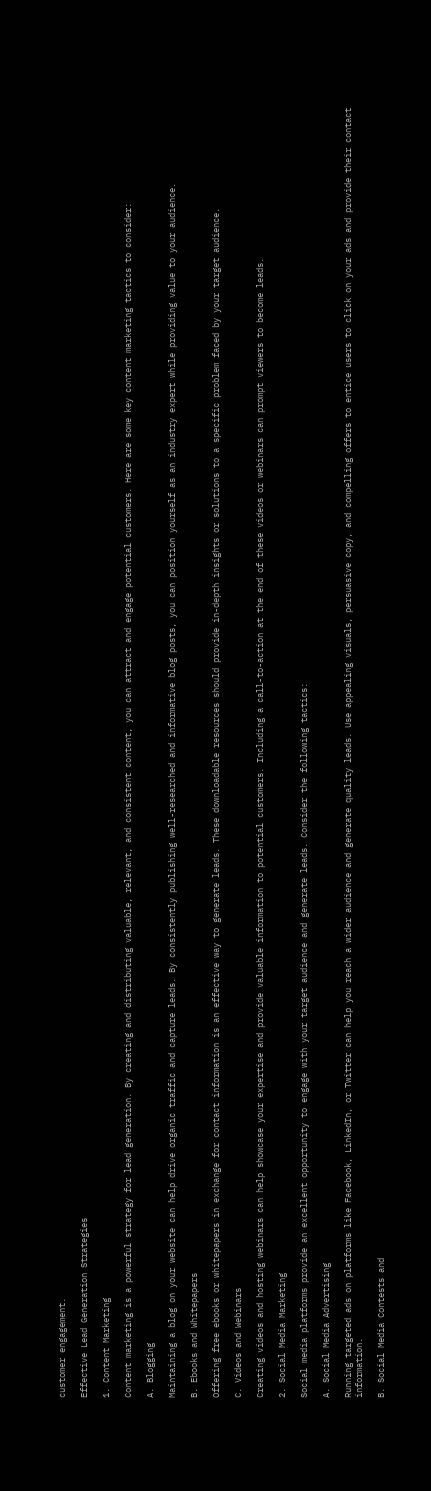customer engagement.

Effective Lead Generation Strategies

1. Content Marketing

Content marketing is a powerful strategy for lead generation. By creating and distributing valuable, relevant, and consistent content, you can attract and engage potential customers. Here are some key content marketing tactics to consider:

A. Blogging

Maintaining a blog on your website can help drive organic traffic and capture leads. By consistently publishing well-researched and informative blog posts, you can position yourself as an industry expert while providing value to your audience.

B. Ebooks and Whitepapers

Offering free ebooks or whitepapers in exchange for contact information is an effective way to generate leads. These downloadable resources should provide in-depth insights or solutions to a specific problem faced by your target audience.

C. Videos and Webinars

Creating videos and hosting webinars can help showcase your expertise and provide valuable information to potential customers. Including a call-to-action at the end of these videos or webinars can prompt viewers to become leads.

2. Social Media Marketing

Social media platforms provide an excellent opportunity to engage with your target audience and generate leads. Consider the following tactics:

A. Social Media Advertising

Running targeted ads on platforms like Facebook, LinkedIn, or Twitter can help you reach a wider audience and generate quality leads. Use appealing visuals, persuasive copy, and compelling offers to entice users to click on your ads and provide their contact information.

B. Social Media Contests and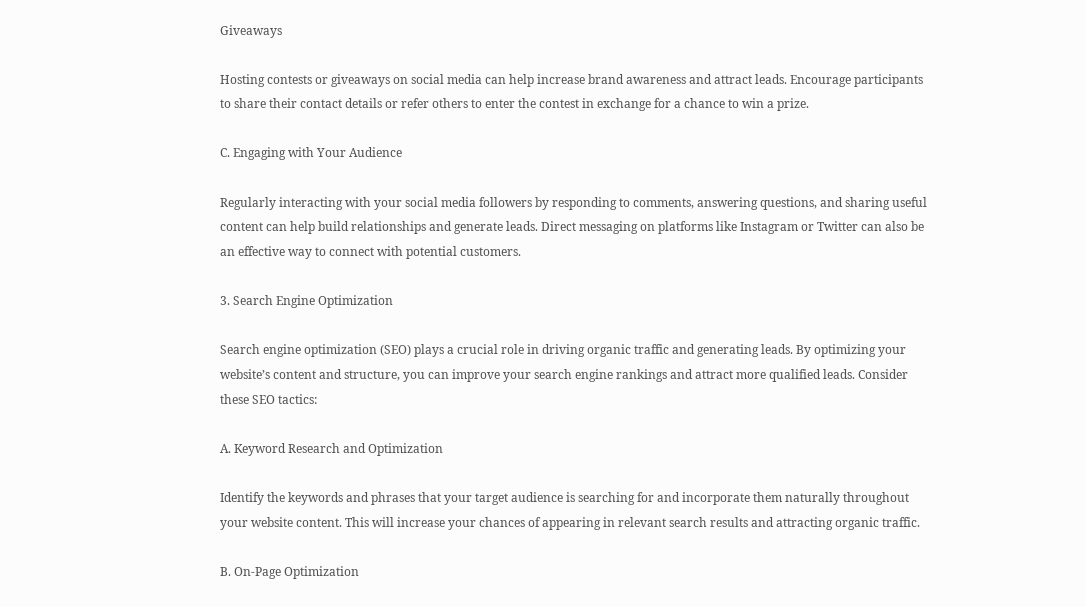Giveaways

Hosting contests or giveaways on social media can help increase brand awareness and attract leads. Encourage participants to share their contact details or refer others to enter the contest in exchange for a chance to win a prize.

C. Engaging with Your Audience

Regularly interacting with your social media followers by responding to comments, answering questions, and sharing useful content can help build relationships and generate leads. Direct messaging on platforms like Instagram or Twitter can also be an effective way to connect with potential customers.

3. Search Engine Optimization

Search engine optimization (SEO) plays a crucial role in driving organic traffic and generating leads. By optimizing your website’s content and structure, you can improve your search engine rankings and attract more qualified leads. Consider these SEO tactics:

A. Keyword Research and Optimization

Identify the keywords and phrases that your target audience is searching for and incorporate them naturally throughout your website content. This will increase your chances of appearing in relevant search results and attracting organic traffic.

B. On-Page Optimization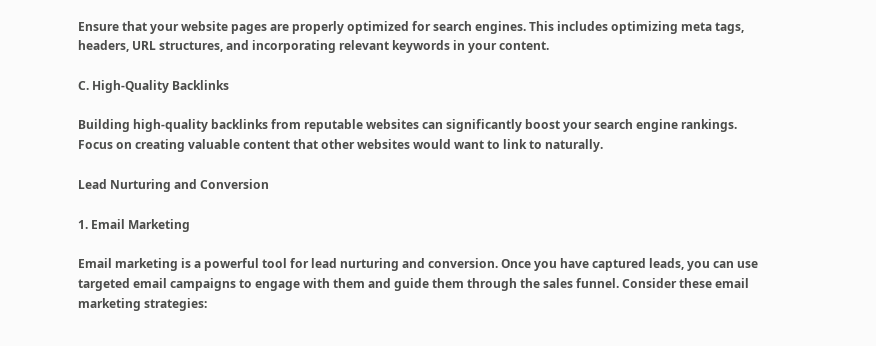Ensure that your website pages are properly optimized for search engines. This includes optimizing meta tags, headers, URL structures, and incorporating relevant keywords in your content.

C. High-Quality Backlinks

Building high-quality backlinks from reputable websites can significantly boost your search engine rankings. Focus on creating valuable content that other websites would want to link to naturally.

Lead Nurturing and Conversion

1. Email Marketing

Email marketing is a powerful tool for lead nurturing and conversion. Once you have captured leads, you can use targeted email campaigns to engage with them and guide them through the sales funnel. Consider these email marketing strategies: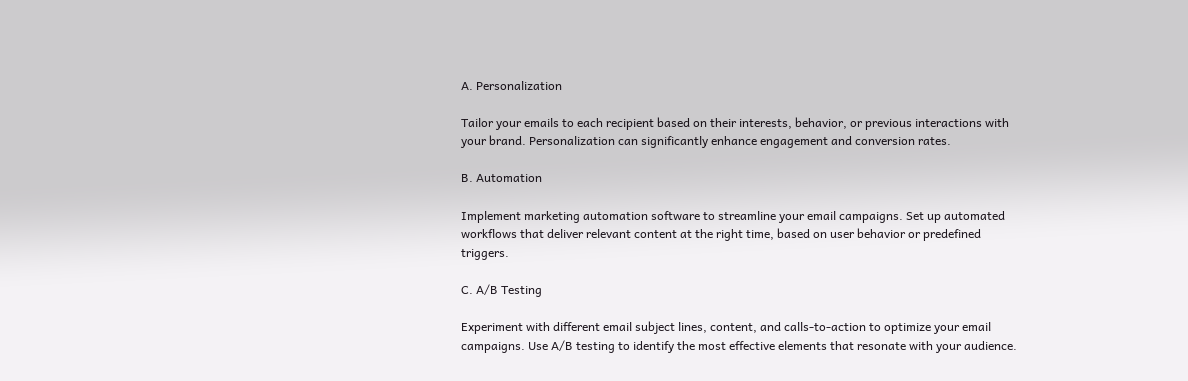A. Personalization

Tailor your emails to each recipient based on their interests, behavior, or previous interactions with your brand. Personalization can significantly enhance engagement and conversion rates.

B. Automation

Implement marketing automation software to streamline your email campaigns. Set up automated workflows that deliver relevant content at the right time, based on user behavior or predefined triggers.

C. A/B Testing

Experiment with different email subject lines, content, and calls-to-action to optimize your email campaigns. Use A/B testing to identify the most effective elements that resonate with your audience.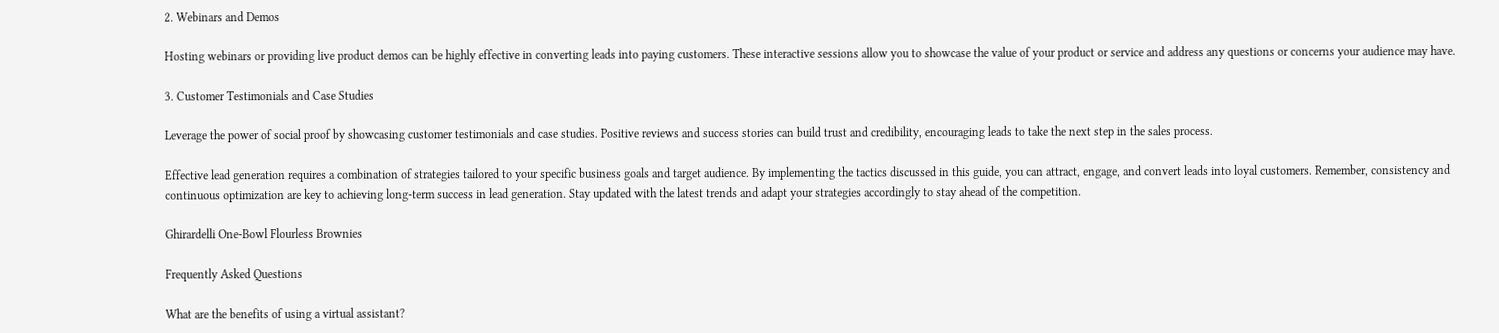2. Webinars and Demos

Hosting webinars or providing live product demos can be highly effective in converting leads into paying customers. These interactive sessions allow you to showcase the value of your product or service and address any questions or concerns your audience may have.

3. Customer Testimonials and Case Studies

Leverage the power of social proof by showcasing customer testimonials and case studies. Positive reviews and success stories can build trust and credibility, encouraging leads to take the next step in the sales process.

Effective lead generation requires a combination of strategies tailored to your specific business goals and target audience. By implementing the tactics discussed in this guide, you can attract, engage, and convert leads into loyal customers. Remember, consistency and continuous optimization are key to achieving long-term success in lead generation. Stay updated with the latest trends and adapt your strategies accordingly to stay ahead of the competition.

Ghirardelli One-Bowl Flourless Brownies

Frequently Asked Questions

What are the benefits of using a virtual assistant?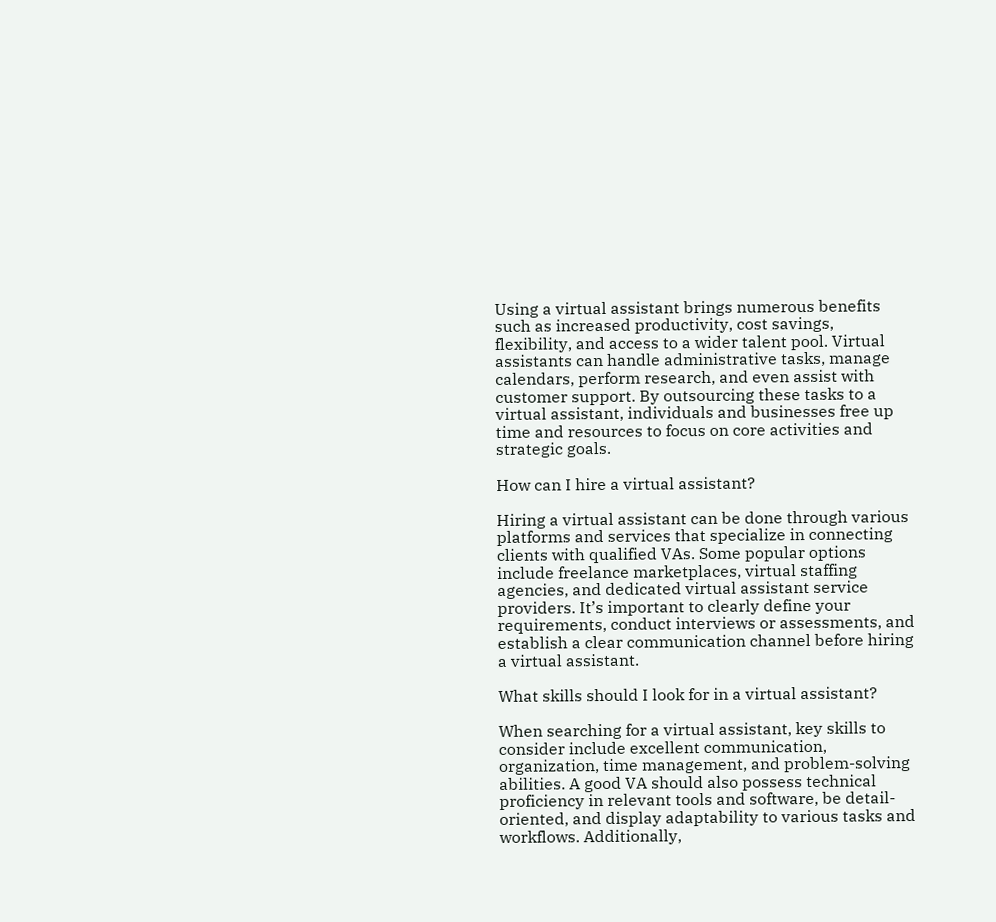Using a virtual assistant brings numerous benefits such as increased productivity, cost savings, flexibility, and access to a wider talent pool. Virtual assistants can handle administrative tasks, manage calendars, perform research, and even assist with customer support. By outsourcing these tasks to a virtual assistant, individuals and businesses free up time and resources to focus on core activities and strategic goals.

How can I hire a virtual assistant?

Hiring a virtual assistant can be done through various platforms and services that specialize in connecting clients with qualified VAs. Some popular options include freelance marketplaces, virtual staffing agencies, and dedicated virtual assistant service providers. It’s important to clearly define your requirements, conduct interviews or assessments, and establish a clear communication channel before hiring a virtual assistant.

What skills should I look for in a virtual assistant?

When searching for a virtual assistant, key skills to consider include excellent communication, organization, time management, and problem-solving abilities. A good VA should also possess technical proficiency in relevant tools and software, be detail-oriented, and display adaptability to various tasks and workflows. Additionally,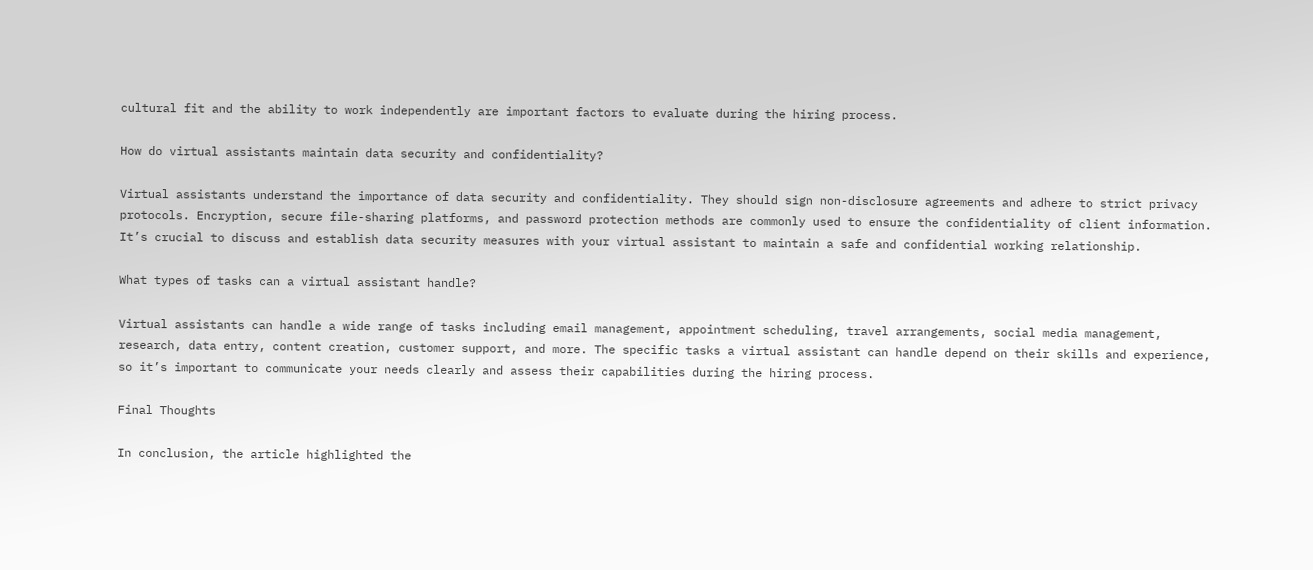cultural fit and the ability to work independently are important factors to evaluate during the hiring process.

How do virtual assistants maintain data security and confidentiality?

Virtual assistants understand the importance of data security and confidentiality. They should sign non-disclosure agreements and adhere to strict privacy protocols. Encryption, secure file-sharing platforms, and password protection methods are commonly used to ensure the confidentiality of client information. It’s crucial to discuss and establish data security measures with your virtual assistant to maintain a safe and confidential working relationship.

What types of tasks can a virtual assistant handle?

Virtual assistants can handle a wide range of tasks including email management, appointment scheduling, travel arrangements, social media management, research, data entry, content creation, customer support, and more. The specific tasks a virtual assistant can handle depend on their skills and experience, so it’s important to communicate your needs clearly and assess their capabilities during the hiring process.

Final Thoughts

In conclusion, the article highlighted the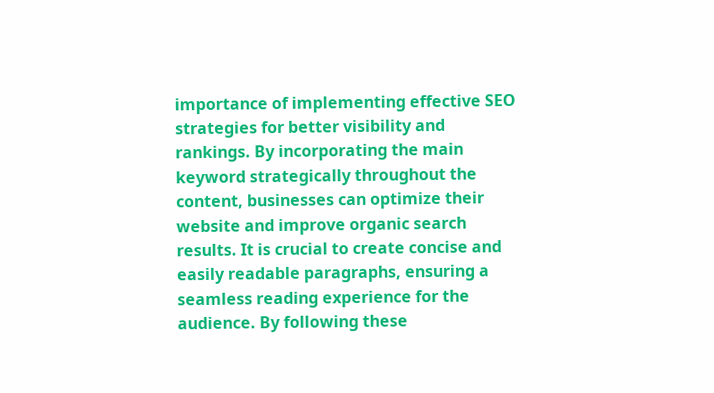importance of implementing effective SEO strategies for better visibility and rankings. By incorporating the main keyword strategically throughout the content, businesses can optimize their website and improve organic search results. It is crucial to create concise and easily readable paragraphs, ensuring a seamless reading experience for the audience. By following these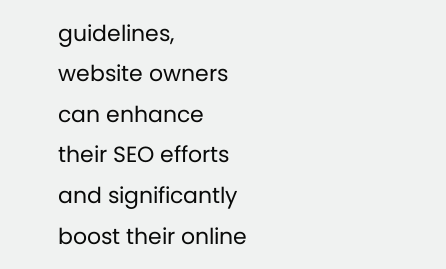guidelines, website owners can enhance their SEO efforts and significantly boost their online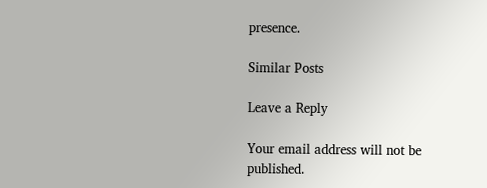presence.

Similar Posts

Leave a Reply

Your email address will not be published.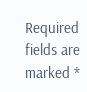Required fields are marked *